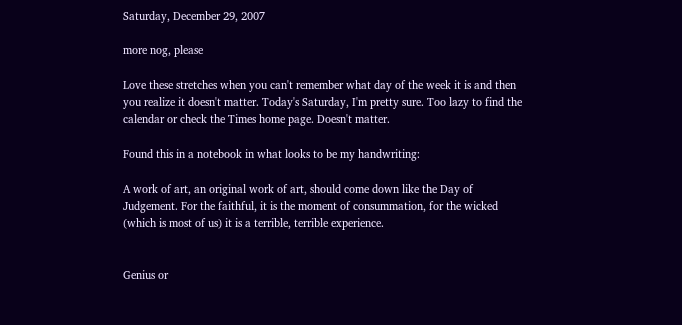Saturday, December 29, 2007

more nog, please

Love these stretches when you can't remember what day of the week it is and then you realize it doesn't matter. Today's Saturday, I'm pretty sure. Too lazy to find the calendar or check the Times home page. Doesn't matter.

Found this in a notebook in what looks to be my handwriting:

A work of art, an original work of art, should come down like the Day of Judgement. For the faithful, it is the moment of consummation, for the wicked (which is most of us) it is a terrible, terrible experience.


Genius or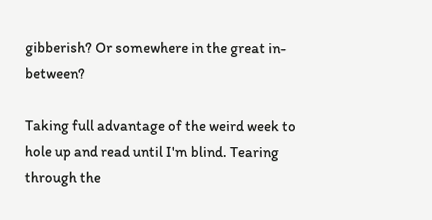gibberish? Or somewhere in the great in-between?

Taking full advantage of the weird week to hole up and read until I'm blind. Tearing through the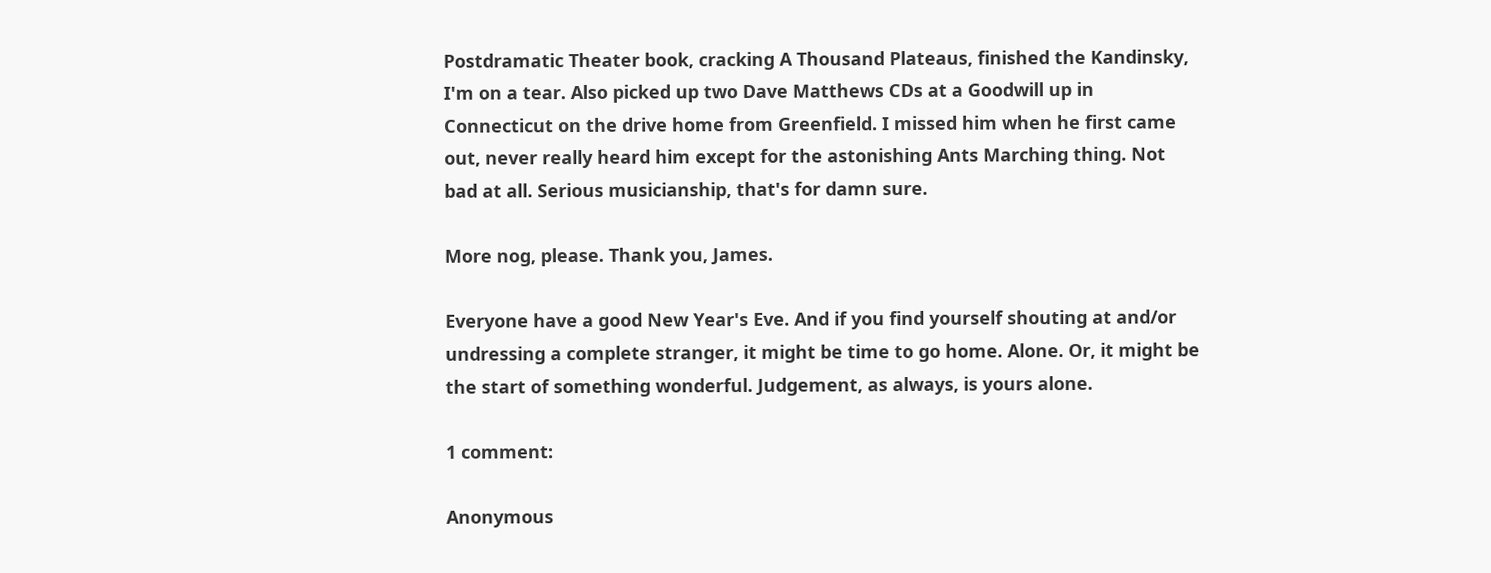Postdramatic Theater book, cracking A Thousand Plateaus, finished the Kandinsky, I'm on a tear. Also picked up two Dave Matthews CDs at a Goodwill up in Connecticut on the drive home from Greenfield. I missed him when he first came out, never really heard him except for the astonishing Ants Marching thing. Not bad at all. Serious musicianship, that's for damn sure.

More nog, please. Thank you, James.

Everyone have a good New Year's Eve. And if you find yourself shouting at and/or undressing a complete stranger, it might be time to go home. Alone. Or, it might be the start of something wonderful. Judgement, as always, is yours alone.

1 comment:

Anonymous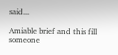said...

Amiable brief and this fill someone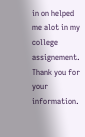in on helped me alot in my college assignement. Thank you for your information.